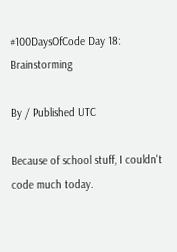#100DaysOfCode Day 18: Brainstorming

By / Published UTC

Because of school stuff, I couldn't code much today.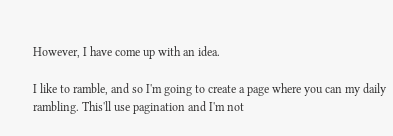However, I have come up with an idea.

I like to ramble, and so I'm going to create a page where you can my daily rambling. This'll use pagination and I'm not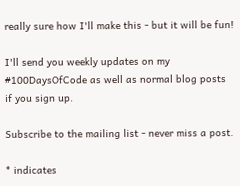really sure how I'll make this - but it will be fun!

I'll send you weekly updates on my #100DaysOfCode as well as normal blog posts if you sign up.

Subscribe to the mailing list - never miss a post.

* indicates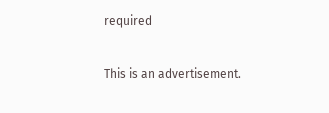required

This is an advertisement.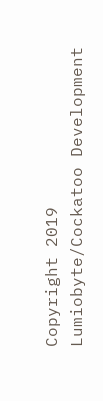Copyright 2019 Lumiobyte/Cockatoo Development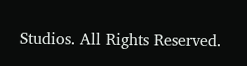Studios. All Rights Reserved.